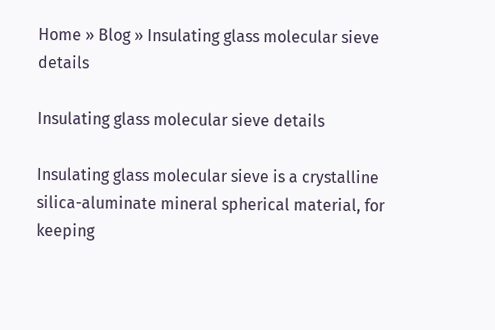Home » Blog » Insulating glass molecular sieve details

Insulating glass molecular sieve details

Insulating glass molecular sieve is a crystalline silica-aluminate mineral spherical material, for keeping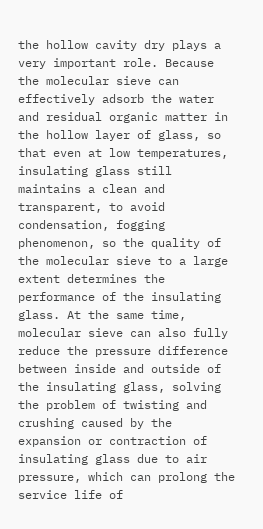the hollow cavity dry plays a very important role. Because the molecular sieve can effectively adsorb the water and residual organic matter in the hollow layer of glass, so that even at low temperatures, insulating glass still maintains a clean and transparent, to avoid condensation, fogging phenomenon, so the quality of the molecular sieve to a large extent determines the performance of the insulating glass. At the same time, molecular sieve can also fully reduce the pressure difference between inside and outside of the insulating glass, solving the problem of twisting and crushing caused by the expansion or contraction of insulating glass due to air pressure, which can prolong the service life of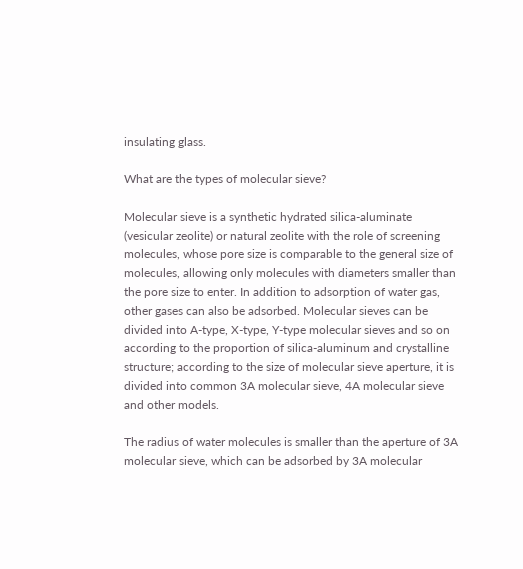insulating glass.

What are the types of molecular sieve?

Molecular sieve is a synthetic hydrated silica-aluminate (vesicular zeolite) or natural zeolite with the role of screening molecules, whose pore size is comparable to the general size of molecules, allowing only molecules with diameters smaller than the pore size to enter. In addition to adsorption of water gas, other gases can also be adsorbed. Molecular sieves can be divided into A-type, X-type, Y-type molecular sieves and so on according to the proportion of silica-aluminum and crystalline structure; according to the size of molecular sieve aperture, it is divided into common 3A molecular sieve, 4A molecular sieve and other models.

The radius of water molecules is smaller than the aperture of 3A molecular sieve, which can be adsorbed by 3A molecular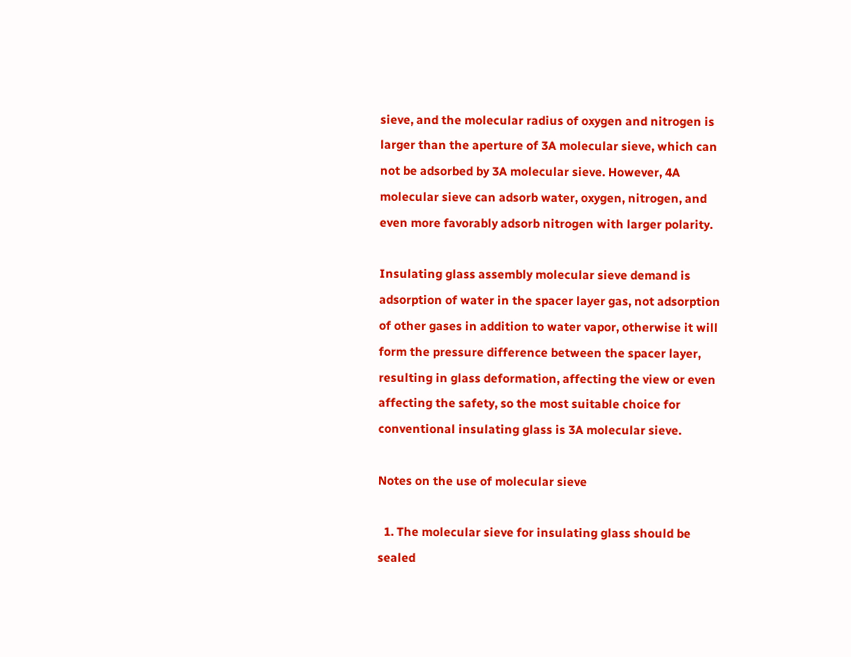sieve, and the molecular radius of oxygen and nitrogen is larger than the aperture of 3A molecular sieve, which can not be adsorbed by 3A molecular sieve. However, 4A molecular sieve can adsorb water, oxygen, nitrogen, and even more favorably adsorb nitrogen with larger polarity.

Insulating glass assembly molecular sieve demand is adsorption of water in the spacer layer gas, not adsorption of other gases in addition to water vapor, otherwise it will form the pressure difference between the spacer layer, resulting in glass deformation, affecting the view or even affecting the safety, so the most suitable choice for conventional insulating glass is 3A molecular sieve.

Notes on the use of molecular sieve

  1. The molecular sieve for insulating glass should be sealed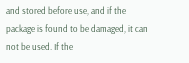and stored before use, and if the package is found to be damaged, it can not be used. If the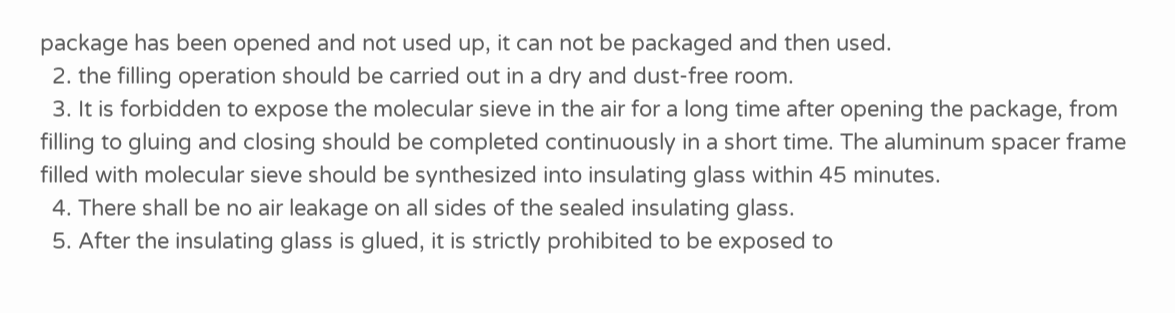package has been opened and not used up, it can not be packaged and then used.
  2. the filling operation should be carried out in a dry and dust-free room.
  3. It is forbidden to expose the molecular sieve in the air for a long time after opening the package, from filling to gluing and closing should be completed continuously in a short time. The aluminum spacer frame filled with molecular sieve should be synthesized into insulating glass within 45 minutes.
  4. There shall be no air leakage on all sides of the sealed insulating glass.
  5. After the insulating glass is glued, it is strictly prohibited to be exposed to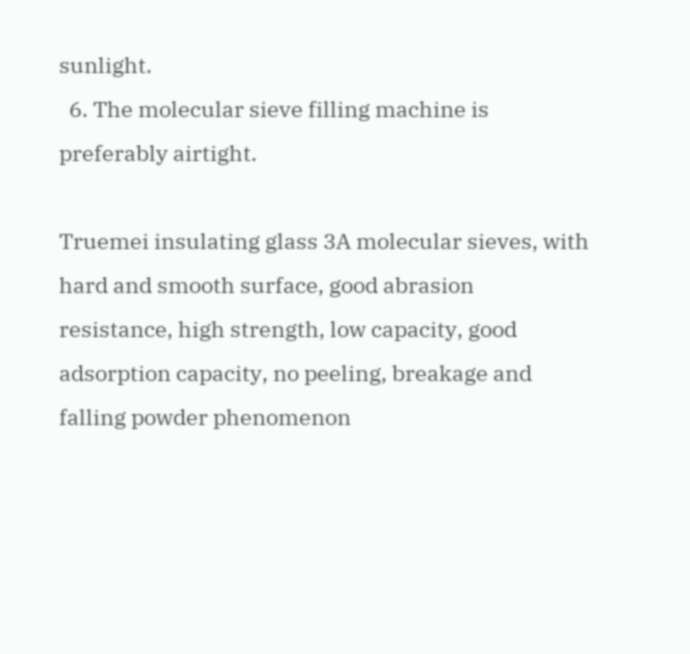sunlight.
  6. The molecular sieve filling machine is preferably airtight.

Truemei insulating glass 3A molecular sieves, with hard and smooth surface, good abrasion resistance, high strength, low capacity, good adsorption capacity, no peeling, breakage and falling powder phenomenon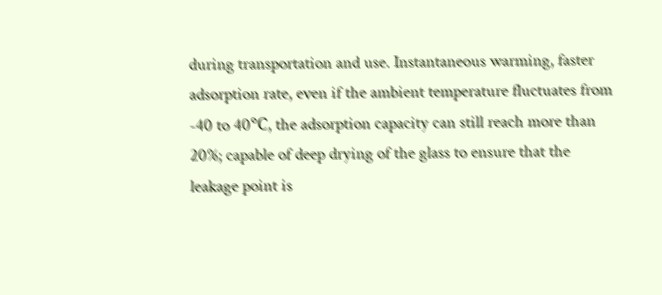during transportation and use. Instantaneous warming, faster adsorption rate, even if the ambient temperature fluctuates from -40 to 40℃, the adsorption capacity can still reach more than 20%; capable of deep drying of the glass to ensure that the leakage point is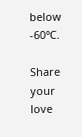below -60℃.

Share your love